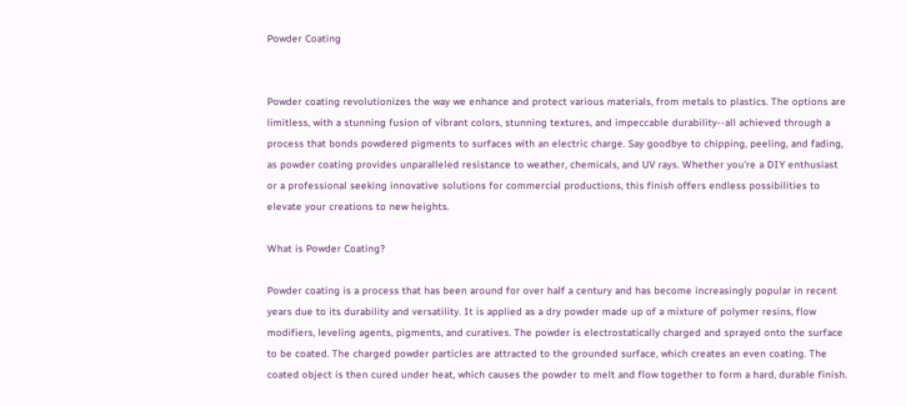Powder Coating


Powder coating revolutionizes the way we enhance and protect various materials, from metals to plastics. The options are limitless, with a stunning fusion of vibrant colors, stunning textures, and impeccable durability--all achieved through a process that bonds powdered pigments to surfaces with an electric charge. Say goodbye to chipping, peeling, and fading, as powder coating provides unparalleled resistance to weather, chemicals, and UV rays. Whether you're a DIY enthusiast or a professional seeking innovative solutions for commercial productions, this finish offers endless possibilities to elevate your creations to new heights.

What is Powder Coating?

Powder coating is a process that has been around for over half a century and has become increasingly popular in recent years due to its durability and versatility. It is applied as a dry powder made up of a mixture of polymer resins, flow modifiers, leveling agents, pigments, and curatives. The powder is electrostatically charged and sprayed onto the surface to be coated. The charged powder particles are attracted to the grounded surface, which creates an even coating. The coated object is then cured under heat, which causes the powder to melt and flow together to form a hard, durable finish.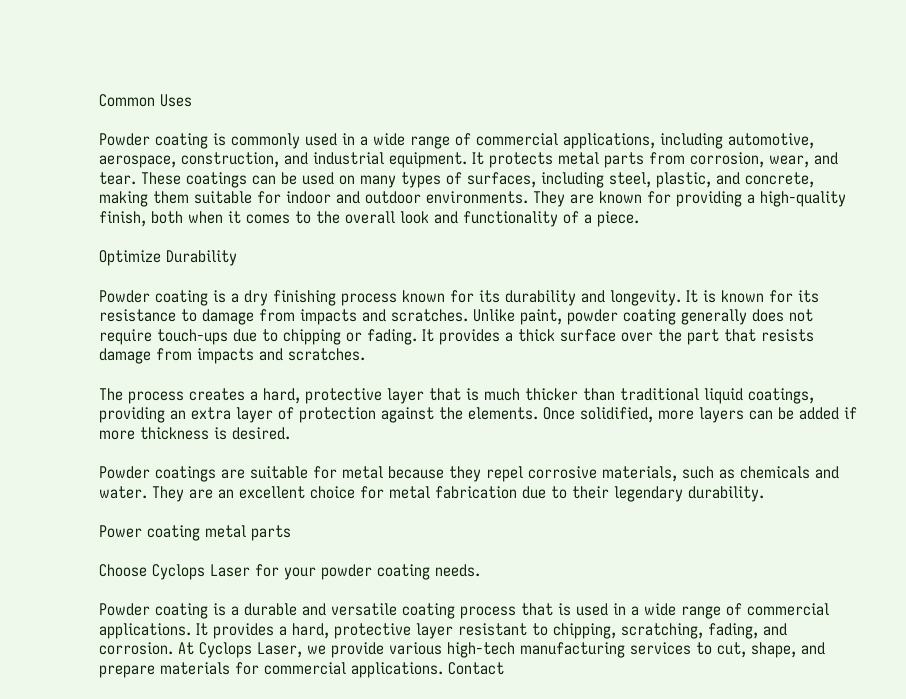Common Uses

Powder coating is commonly used in a wide range of commercial applications, including automotive, aerospace, construction, and industrial equipment. It protects metal parts from corrosion, wear, and tear. These coatings can be used on many types of surfaces, including steel, plastic, and concrete, making them suitable for indoor and outdoor environments. They are known for providing a high-quality finish, both when it comes to the overall look and functionality of a piece.

Optimize Durability

Powder coating is a dry finishing process known for its durability and longevity. It is known for its resistance to damage from impacts and scratches. Unlike paint, powder coating generally does not require touch-ups due to chipping or fading. It provides a thick surface over the part that resists damage from impacts and scratches.

The process creates a hard, protective layer that is much thicker than traditional liquid coatings, providing an extra layer of protection against the elements. Once solidified, more layers can be added if more thickness is desired.

Powder coatings are suitable for metal because they repel corrosive materials, such as chemicals and water. They are an excellent choice for metal fabrication due to their legendary durability.

Power coating metal parts

Choose Cyclops Laser for your powder coating needs.

Powder coating is a durable and versatile coating process that is used in a wide range of commercial applications. It provides a hard, protective layer resistant to chipping, scratching, fading, and corrosion. At Cyclops Laser, we provide various high-tech manufacturing services to cut, shape, and prepare materials for commercial applications. Contact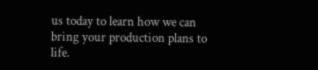us today to learn how we can bring your production plans to life.